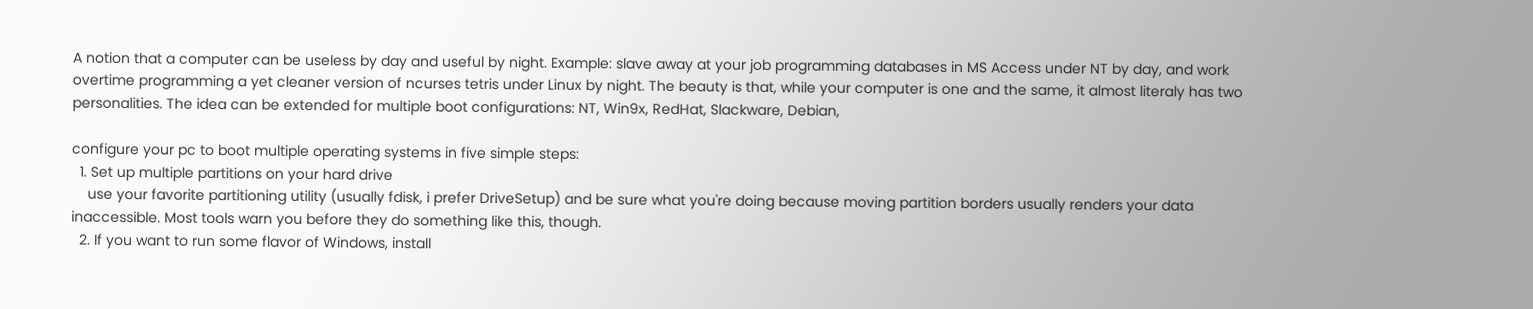A notion that a computer can be useless by day and useful by night. Example: slave away at your job programming databases in MS Access under NT by day, and work overtime programming a yet cleaner version of ncurses tetris under Linux by night. The beauty is that, while your computer is one and the same, it almost literaly has two personalities. The idea can be extended for multiple boot configurations: NT, Win9x, RedHat, Slackware, Debian,

configure your pc to boot multiple operating systems in five simple steps:
  1. Set up multiple partitions on your hard drive
    use your favorite partitioning utility (usually fdisk, i prefer DriveSetup) and be sure what you're doing because moving partition borders usually renders your data inaccessible. Most tools warn you before they do something like this, though.
  2. If you want to run some flavor of Windows, install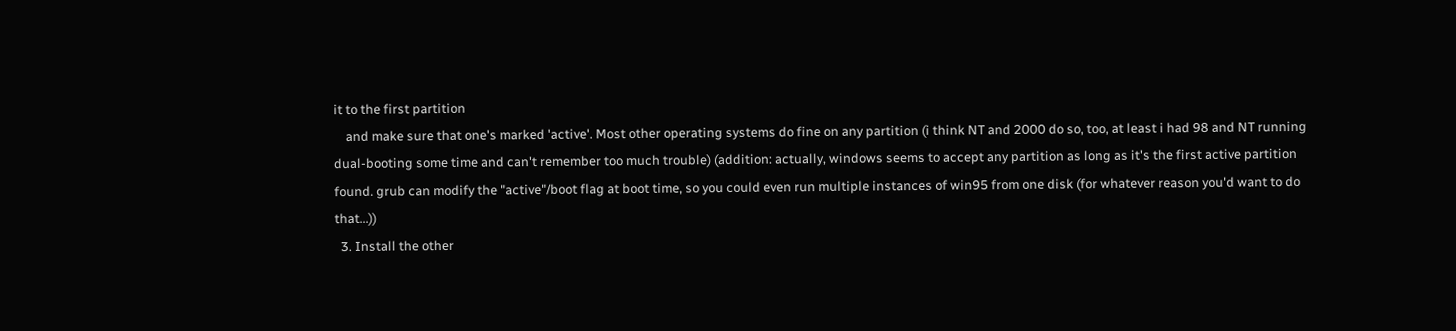it to the first partition
    and make sure that one's marked 'active'. Most other operating systems do fine on any partition (i think NT and 2000 do so, too, at least i had 98 and NT running dual-booting some time and can't remember too much trouble) (addition: actually, windows seems to accept any partition as long as it's the first active partition found. grub can modify the "active"/boot flag at boot time, so you could even run multiple instances of win95 from one disk (for whatever reason you'd want to do that...))
  3. Install the other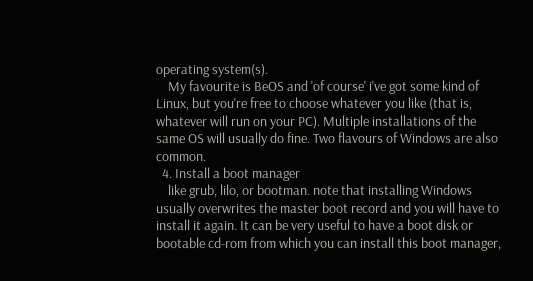operating system(s).
    My favourite is BeOS and 'of course' i've got some kind of Linux, but you're free to choose whatever you like (that is, whatever will run on your PC). Multiple installations of the same OS will usually do fine. Two flavours of Windows are also common.
  4. Install a boot manager
    like grub, lilo, or bootman. note that installing Windows usually overwrites the master boot record and you will have to install it again. It can be very useful to have a boot disk or bootable cd-rom from which you can install this boot manager,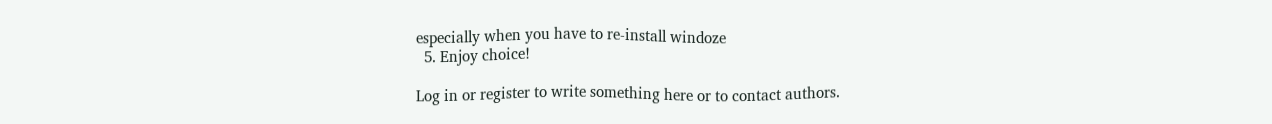especially when you have to re-install windoze
  5. Enjoy choice!

Log in or register to write something here or to contact authors.